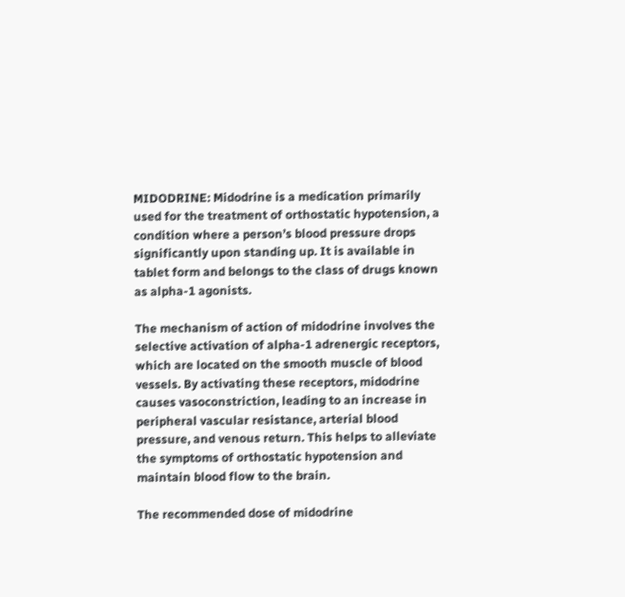MIDODRINE: Midodrine is a medication primarily used for the treatment of orthostatic hypotension, a condition where a person’s blood pressure drops significantly upon standing up. It is available in tablet form and belongs to the class of drugs known as alpha-1 agonists.

The mechanism of action of midodrine involves the selective activation of alpha-1 adrenergic receptors, which are located on the smooth muscle of blood vessels. By activating these receptors, midodrine causes vasoconstriction, leading to an increase in peripheral vascular resistance, arterial blood pressure, and venous return. This helps to alleviate the symptoms of orthostatic hypotension and maintain blood flow to the brain.

The recommended dose of midodrine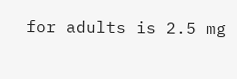for adults is 2.5 mg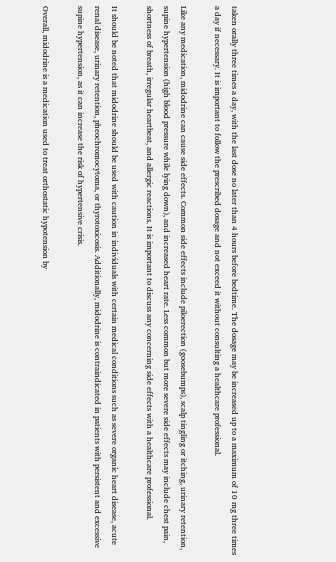taken orally three times a day, with the last dose no later than 4 hours before bedtime. The dosage may be increased up to a maximum of 10 mg three times a day if necessary. It is important to follow the prescribed dosage and not exceed it without consulting a healthcare professional.

Like any medication, midodrine can cause side effects. Common side effects include piloerection (goosebumps), scalp tingling or itching, urinary retention, supine hypertension (high blood pressure while lying down), and increased heart rate. Less common but more severe side effects may include chest pain, shortness of breath, irregular heartbeat, and allergic reactions. It is important to discuss any concerning side effects with a healthcare professional.

It should be noted that midodrine should be used with caution in individuals with certain medical conditions such as severe organic heart disease, acute renal disease, urinary retention, pheochromocytoma, or thyrotoxicosis. Additionally, midodrine is contraindicated in patients with persistent and excessive supine hypertension, as it can increase the risk of hypertensive crisis.

Overall, midodrine is a medication used to treat orthostatic hypotension by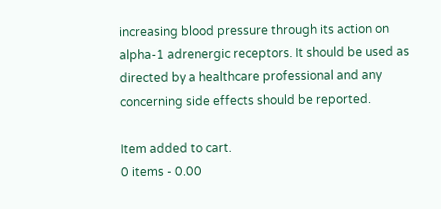increasing blood pressure through its action on alpha-1 adrenergic receptors. It should be used as directed by a healthcare professional and any concerning side effects should be reported.

Item added to cart.
0 items - 0.00